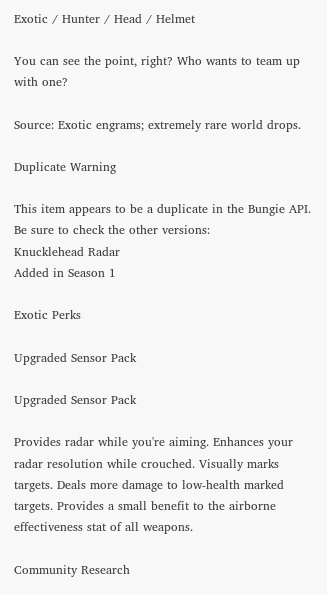Exotic / Hunter / Head / Helmet

You can see the point, right? Who wants to team up with one?

Source: Exotic engrams; extremely rare world drops.

Duplicate Warning

This item appears to be a duplicate in the Bungie API. Be sure to check the other versions:
Knucklehead Radar
Added in Season 1

Exotic Perks

Upgraded Sensor Pack

Upgraded Sensor Pack

Provides radar while you're aiming. Enhances your radar resolution while crouched. Visually marks targets. Deals more damage to low-health marked targets. Provides a small benefit to the airborne effectiveness stat of all weapons.

Community Research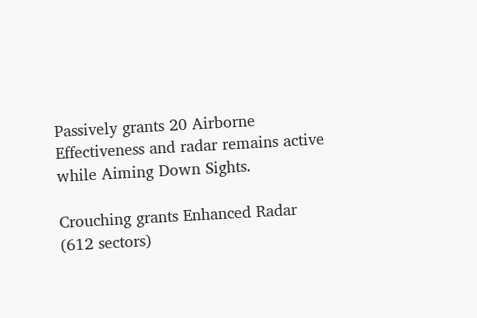Passively grants 20 Airborne Effectiveness and radar remains active while Aiming Down Sights.

Crouching grants Enhanced Radar (612 sectors)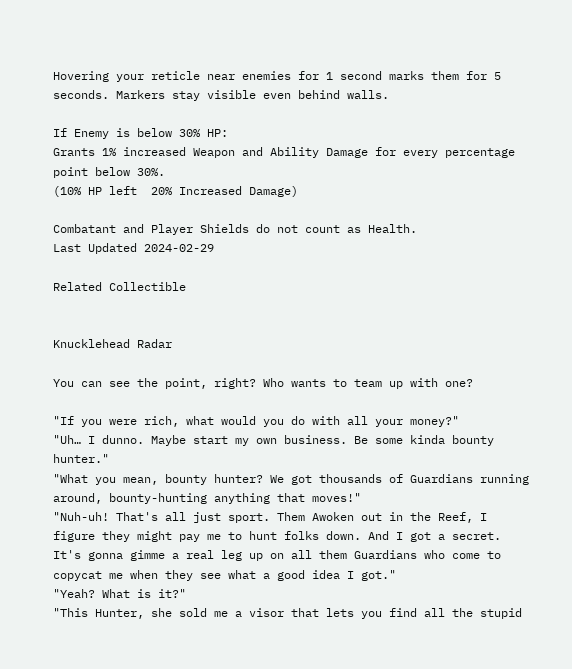Hovering your reticle near enemies for 1 second marks them for 5 seconds. Markers stay visible even behind walls.

If Enemy is below 30% HP:
Grants 1% increased Weapon and Ability Damage for every percentage point below 30%.
(10% HP left  20% Increased Damage)

Combatant and Player Shields do not count as Health.
Last Updated 2024-02-29

Related Collectible


Knucklehead Radar

You can see the point, right? Who wants to team up with one?

"If you were rich, what would you do with all your money?"
"Uh… I dunno. Maybe start my own business. Be some kinda bounty hunter."
"What you mean, bounty hunter? We got thousands of Guardians running around, bounty-hunting anything that moves!"
"Nuh-uh! That's all just sport. Them Awoken out in the Reef, I figure they might pay me to hunt folks down. And I got a secret. It's gonna gimme a real leg up on all them Guardians who come to copycat me when they see what a good idea I got."
"Yeah? What is it?"
"This Hunter, she sold me a visor that lets you find all the stupid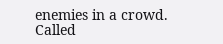enemies in a crowd. Called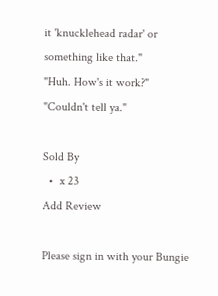it 'knucklehead radar' or something like that."
"Huh. How's it work?"
"Couldn't tell ya."

Sold By
  •  x 23
Add Review

Please sign in with your Bungie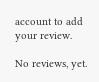account to add your review.

No reviews, yet.